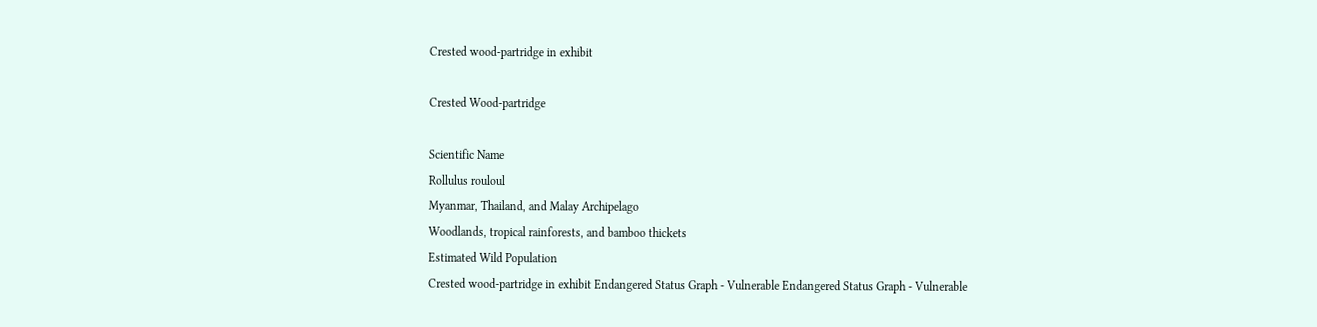Crested wood-partridge in exhibit

Crested Wood-partridge

Scientific Name
Rollulus rouloul
Myanmar, Thailand, and Malay Archipelago
Woodlands, tropical rainforests, and bamboo thickets
Estimated Wild Population
Crested wood-partridge in exhibit Endangered Status Graph - Vulnerable Endangered Status Graph - Vulnerable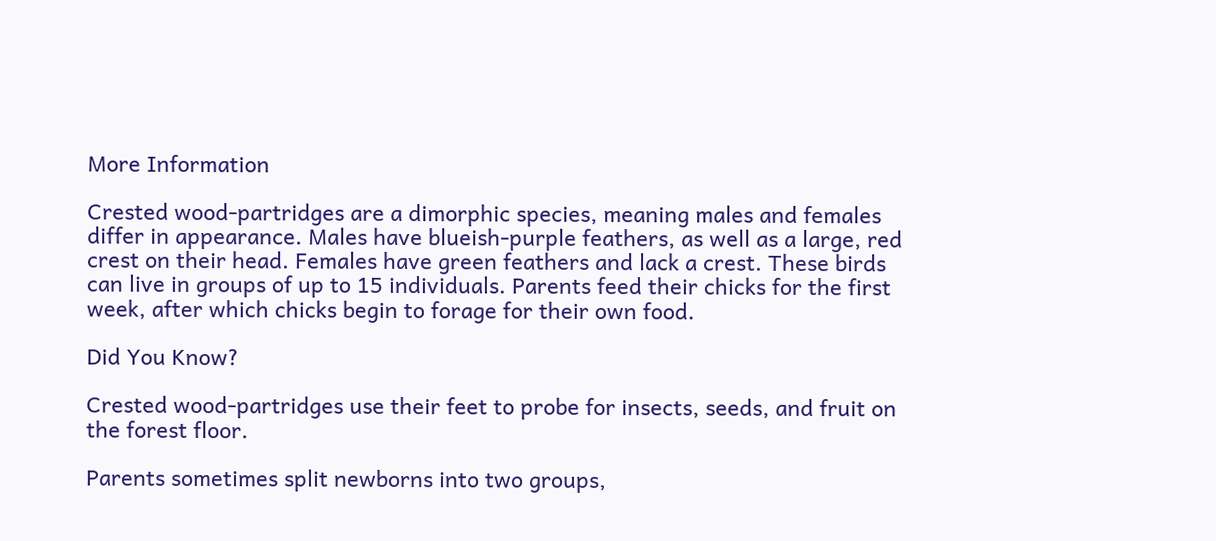More Information

Crested wood-partridges are a dimorphic species, meaning males and females differ in appearance. Males have blueish-purple feathers, as well as a large, red crest on their head. Females have green feathers and lack a crest. These birds can live in groups of up to 15 individuals. Parents feed their chicks for the first week, after which chicks begin to forage for their own food.

Did You Know?

Crested wood-partridges use their feet to probe for insects, seeds, and fruit on the forest floor.

Parents sometimes split newborns into two groups,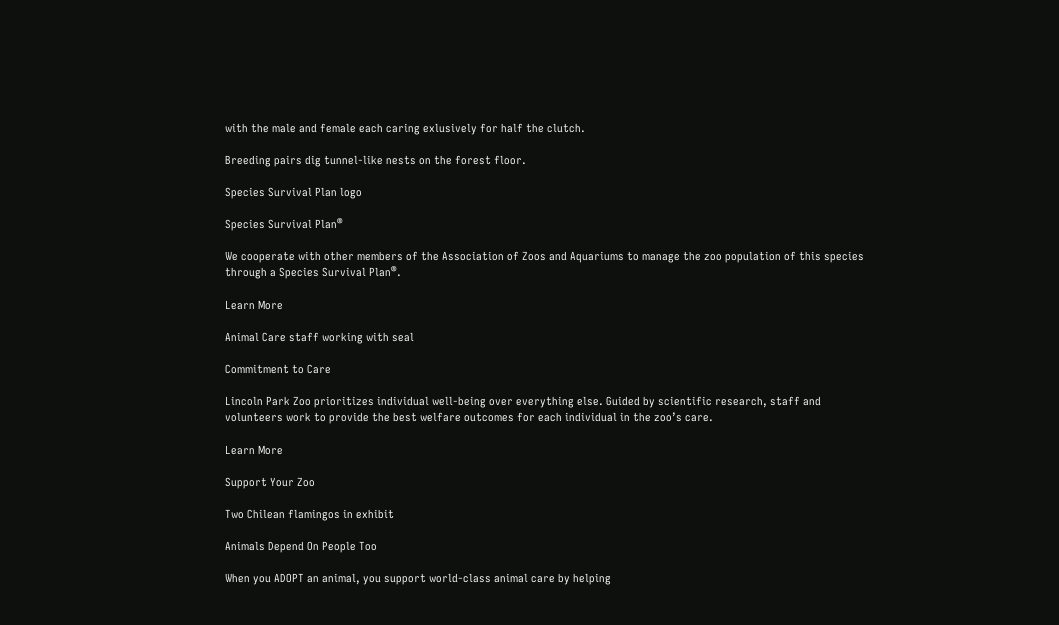with the male and female each caring exlusively for half the clutch.

Breeding pairs dig tunnel-like nests on the forest floor.

Species Survival Plan logo

Species Survival Plan®

We cooperate with other members of the Association of Zoos and Aquariums to manage the zoo population of this species through a Species Survival Plan®.

Learn More

Animal Care staff working with seal

Commitment to Care

Lincoln Park Zoo prioritizes individual well-being over everything else. Guided by scientific research, staff and volunteers work to provide the best welfare outcomes for each individual in the zoo’s care.

Learn More

Support Your Zoo

Two Chilean flamingos in exhibit

Animals Depend On People Too

When you ADOPT an animal, you support world-class animal care by helping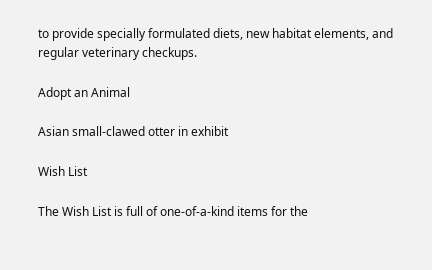to provide specially formulated diets, new habitat elements, and regular veterinary checkups.

Adopt an Animal

Asian small-clawed otter in exhibit

Wish List

The Wish List is full of one-of-a-kind items for the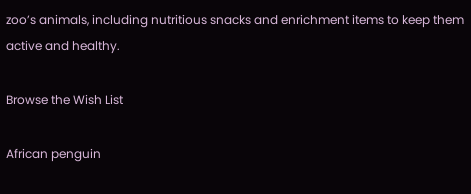zoo’s animals, including nutritious snacks and enrichment items to keep them active and healthy.

Browse the Wish List

African penguin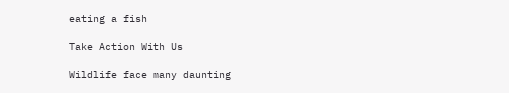eating a fish

Take Action With Us

Wildlife face many daunting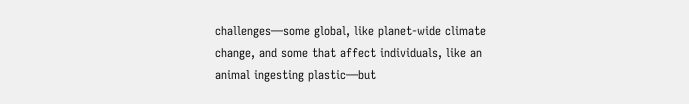challenges—some global, like planet-wide climate change, and some that affect individuals, like an animal ingesting plastic—but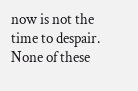now is not the time to despair. None of these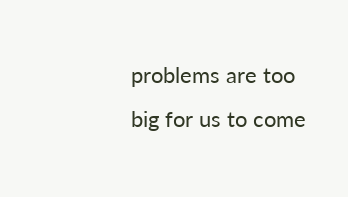problems are too big for us to come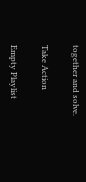together and solve.

Take Action

Empty Playlist